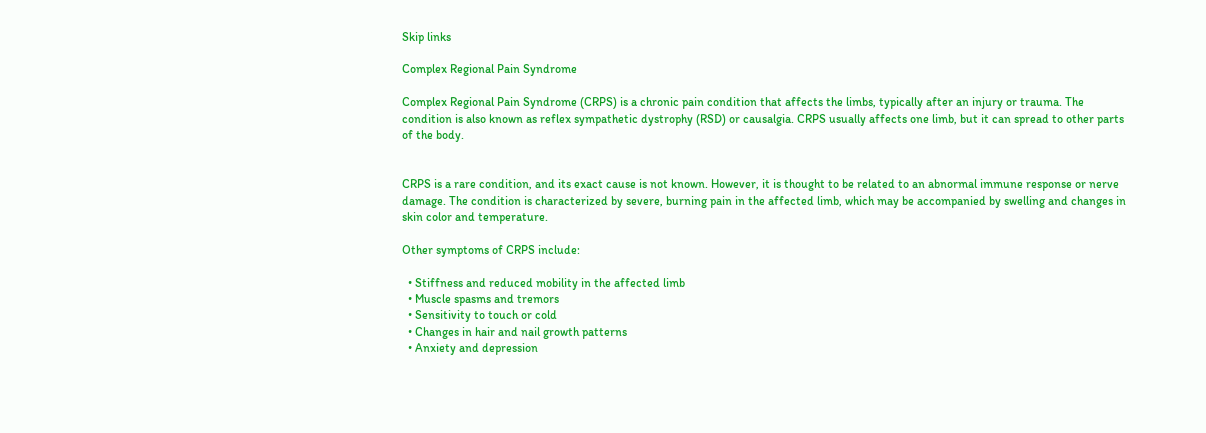Skip links

Complex Regional Pain Syndrome

Complex Regional Pain Syndrome (CRPS) is a chronic pain condition that affects the limbs, typically after an injury or trauma. The condition is also known as reflex sympathetic dystrophy (RSD) or causalgia. CRPS usually affects one limb, but it can spread to other parts of the body.


CRPS is a rare condition, and its exact cause is not known. However, it is thought to be related to an abnormal immune response or nerve damage. The condition is characterized by severe, burning pain in the affected limb, which may be accompanied by swelling and changes in skin color and temperature.

Other symptoms of CRPS include:

  • Stiffness and reduced mobility in the affected limb
  • Muscle spasms and tremors
  • Sensitivity to touch or cold
  • Changes in hair and nail growth patterns
  • Anxiety and depression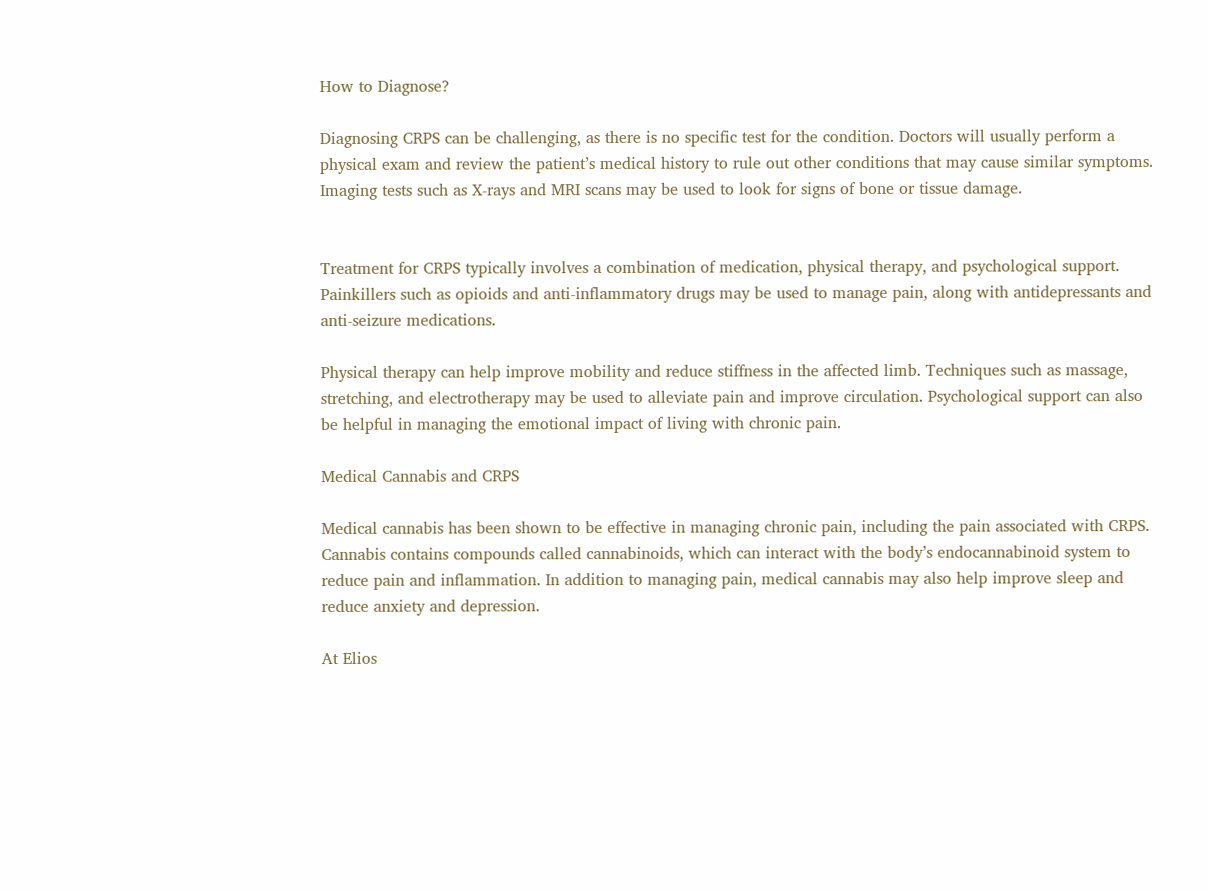How to Diagnose?

Diagnosing CRPS can be challenging, as there is no specific test for the condition. Doctors will usually perform a physical exam and review the patient’s medical history to rule out other conditions that may cause similar symptoms. Imaging tests such as X-rays and MRI scans may be used to look for signs of bone or tissue damage.


Treatment for CRPS typically involves a combination of medication, physical therapy, and psychological support. Painkillers such as opioids and anti-inflammatory drugs may be used to manage pain, along with antidepressants and anti-seizure medications.

Physical therapy can help improve mobility and reduce stiffness in the affected limb. Techniques such as massage, stretching, and electrotherapy may be used to alleviate pain and improve circulation. Psychological support can also be helpful in managing the emotional impact of living with chronic pain.

Medical Cannabis and CRPS

Medical cannabis has been shown to be effective in managing chronic pain, including the pain associated with CRPS. Cannabis contains compounds called cannabinoids, which can interact with the body’s endocannabinoid system to reduce pain and inflammation. In addition to managing pain, medical cannabis may also help improve sleep and reduce anxiety and depression.

At Elios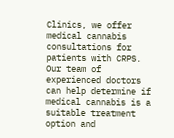Clinics, we offer medical cannabis consultations for patients with CRPS. Our team of experienced doctors can help determine if medical cannabis is a suitable treatment option and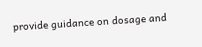provide guidance on dosage and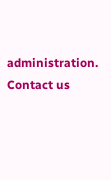administration. Contact us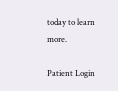today to learn more.

Patient Login